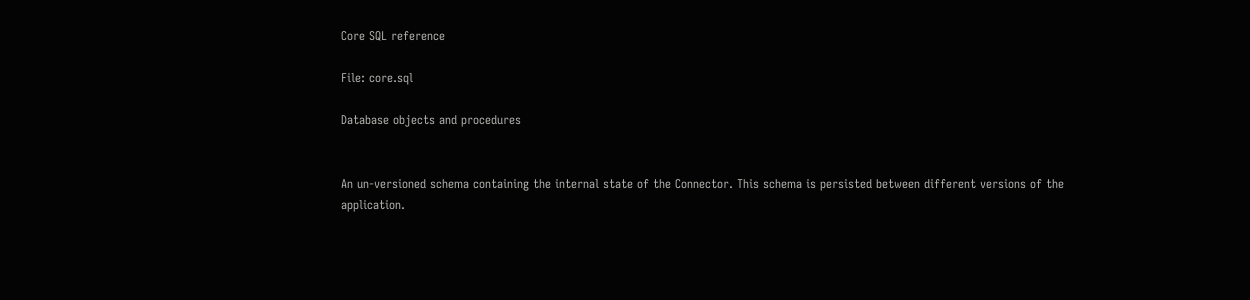Core SQL reference

File: core.sql

Database objects and procedures


An un-versioned schema containing the internal state of the Connector. This schema is persisted between different versions of the application.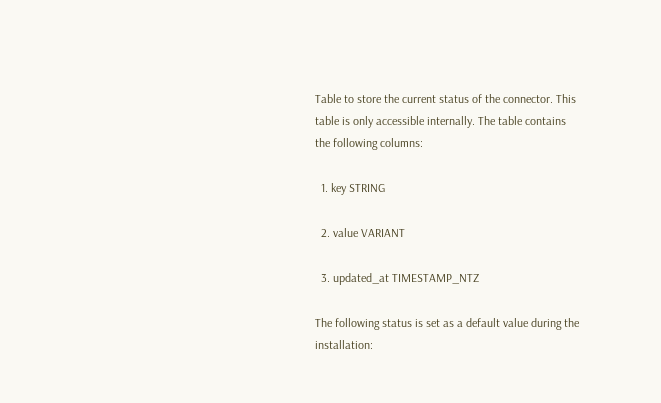Table to store the current status of the connector. This table is only accessible internally. The table contains the following columns:

  1. key STRING

  2. value VARIANT

  3. updated_at TIMESTAMP_NTZ

The following status is set as a default value during the installation: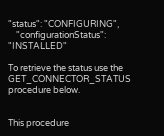"status": "CONFIGURING",
    "configurationStatus": "INSTALLED"

To retrieve the status use the GET_CONNECTOR_STATUS procedure below.


This procedure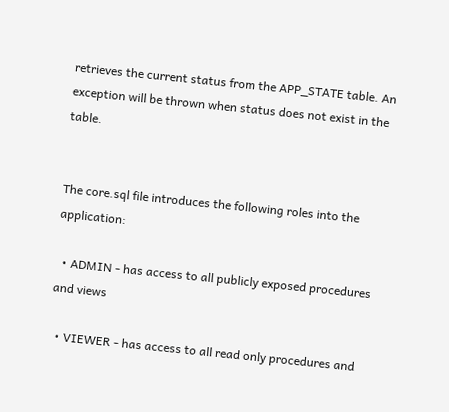retrieves the current status from the APP_STATE table. An exception will be thrown when status does not exist in the table.


The core.sql file introduces the following roles into the application:

  • ADMIN - has access to all publicly exposed procedures and views

  • VIEWER - has access to all read only procedures and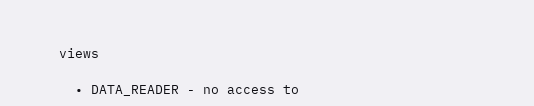views

  • DATA_READER - no access to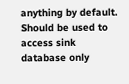anything by default. Should be used to access sink database only